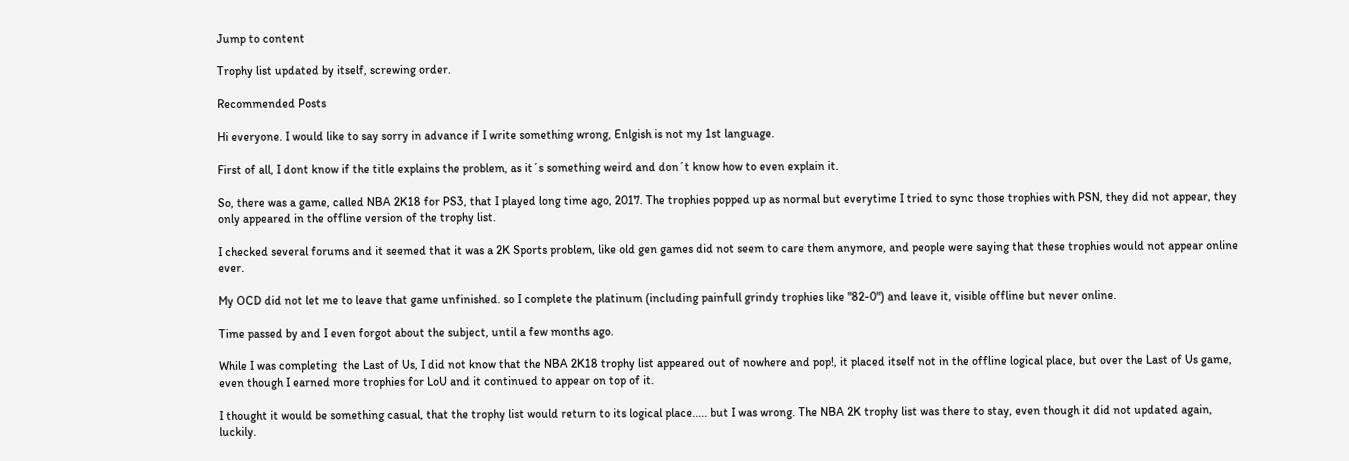Jump to content

Trophy list updated by itself, screwing order.

Recommended Posts

Hi everyone. I would like to say sorry in advance if I write something wrong, Enlgish is not my 1st language.

First of all, I dont know if the title explains the problem, as it´s something weird and don´t know how to even explain it.

So, there was a game, called NBA 2K18 for PS3, that I played long time ago, 2017. The trophies popped up as normal but everytime I tried to sync those trophies with PSN, they did not appear, they only appeared in the offline version of the trophy list.

I checked several forums and it seemed that it was a 2K Sports problem, like old gen games did not seem to care them anymore, and people were saying that these trophies would not appear online ever.

My OCD did not let me to leave that game unfinished. so I complete the platinum (including painfull grindy trophies like "82-0") and leave it, visible offline but never online.

Time passed by and I even forgot about the subject, until a few months ago.

While I was completing  the Last of Us, I did not know that the NBA 2K18 trophy list appeared out of nowhere and pop!, it placed itself not in the offline logical place, but over the Last of Us game, even though I earned more trophies for LoU and it continued to appear on top of it.

I thought it would be something casual, that the trophy list would return to its logical place..... but I was wrong. The NBA 2K trophy list was there to stay, even though it did not updated again, luckily.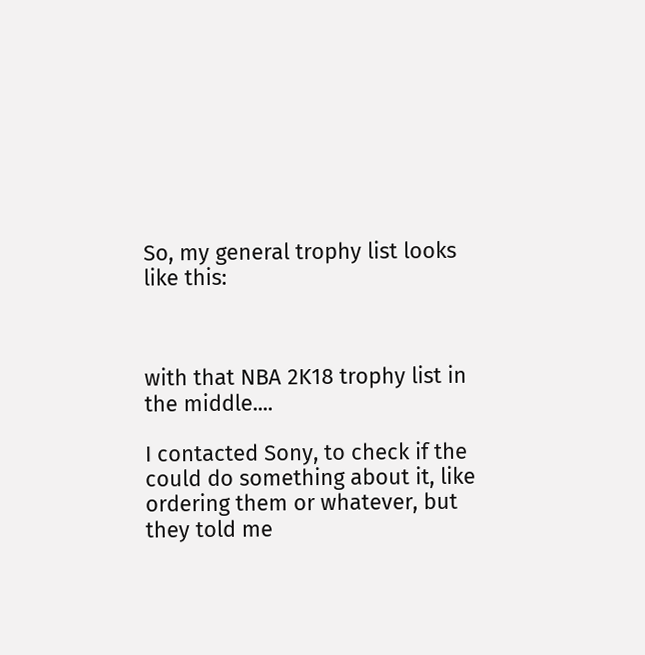So, my general trophy list looks like this:



with that NBA 2K18 trophy list in the middle....

I contacted Sony, to check if the could do something about it, like ordering them or whatever, but they told me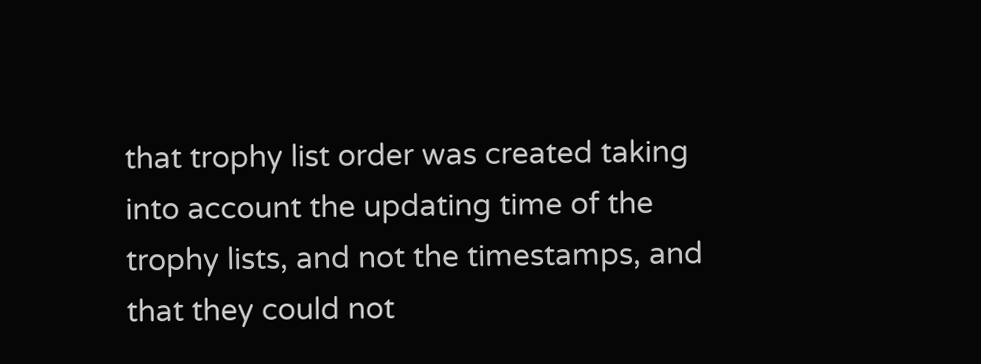that trophy list order was created taking into account the updating time of the trophy lists, and not the timestamps, and that they could not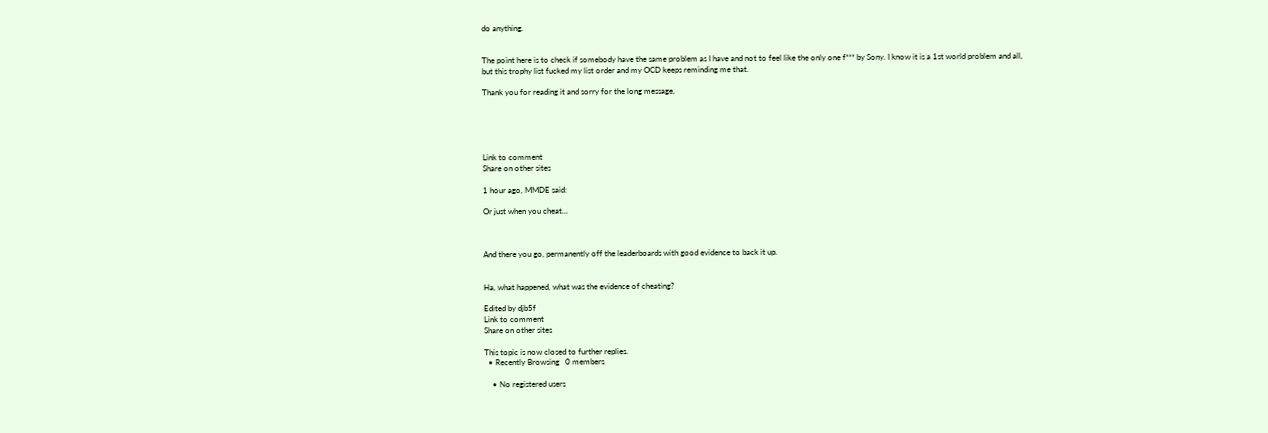do anything.


The point here is to check if somebody have the same problem as I have and not to feel like the only one f*** by Sony. I know it is a 1st world problem and all, but this trophy list fucked my list order and my OCD keeps reminding me that.

Thank you for reading it and sorry for the long message,





Link to comment
Share on other sites

1 hour ago, MMDE said:

Or just when you cheat...



And there you go, permanently off the leaderboards with good evidence to back it up.


Ha, what happened, what was the evidence of cheating?

Edited by djb5f
Link to comment
Share on other sites

This topic is now closed to further replies.
  • Recently Browsing   0 members

    • No registered users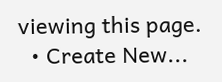viewing this page.
  • Create New...